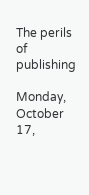The perils of publishing

Monday, October 17,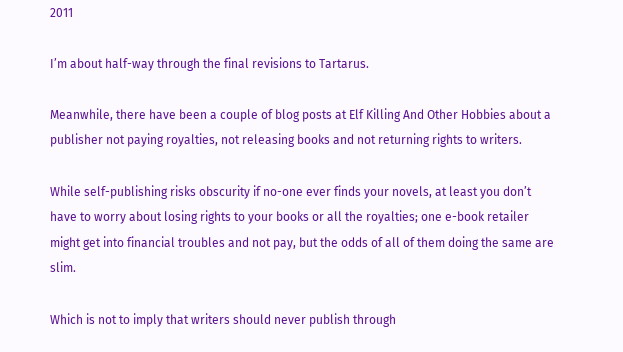2011

I’m about half-way through the final revisions to Tartarus.

Meanwhile, there have been a couple of blog posts at Elf Killing And Other Hobbies about a publisher not paying royalties, not releasing books and not returning rights to writers.

While self-publishing risks obscurity if no-one ever finds your novels, at least you don’t have to worry about losing rights to your books or all the royalties; one e-book retailer might get into financial troubles and not pay, but the odds of all of them doing the same are slim.

Which is not to imply that writers should never publish through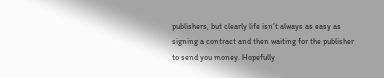publishers, but clearly life isn’t always as easy as signing a contract and then waiting for the publisher to send you money. Hopefully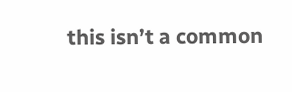this isn’t a common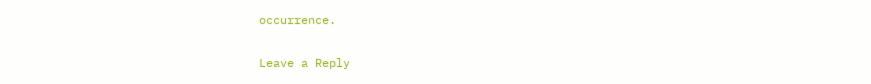occurrence.

Leave a Reply